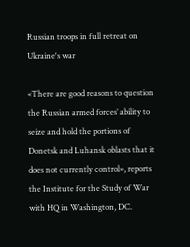Russian troops in full retreat on Ukraine's war

«There are good reasons to question the Russian armed forces’ ability to seize and hold the portions of Donetsk and Luhansk oblasts that it does not currently control», reports the Institute for the Study of War with HQ in Washington, DC.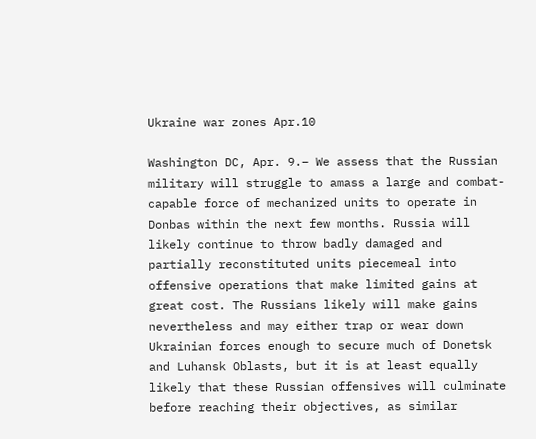Ukraine war zones Apr.10

Washington DC, Apr. 9.– We assess that the Russian military will struggle to amass a large and combat-capable force of mechanized units to operate in Donbas within the next few months. Russia will likely continue to throw badly damaged and partially reconstituted units piecemeal into offensive operations that make limited gains at great cost. The Russians likely will make gains nevertheless and may either trap or wear down Ukrainian forces enough to secure much of Donetsk and Luhansk Oblasts, but it is at least equally likely that these Russian offensives will culminate before reaching their objectives, as similar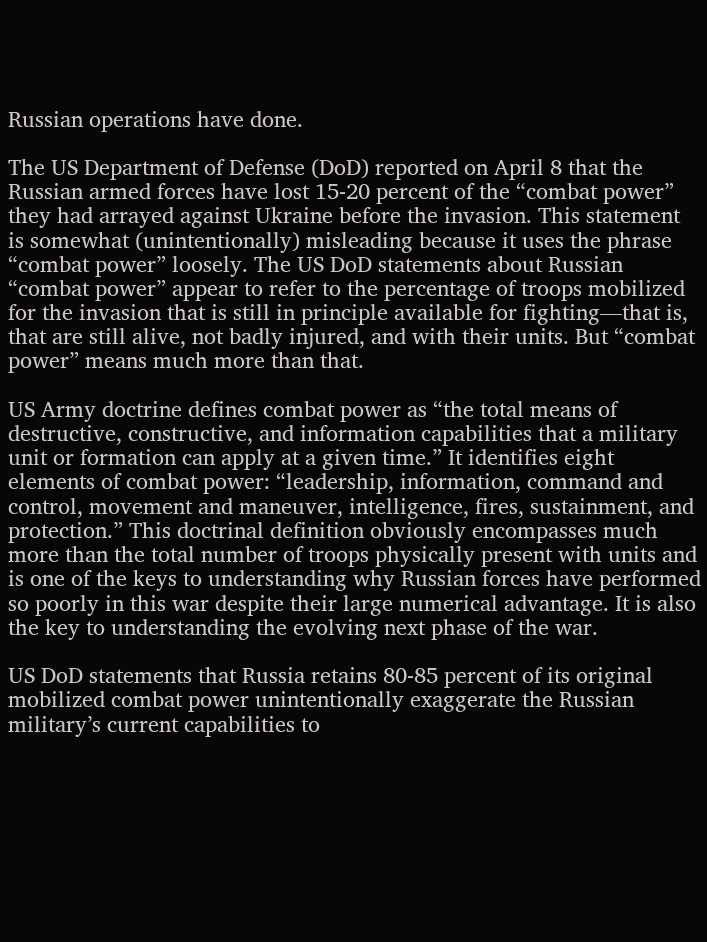Russian operations have done.

The US Department of Defense (DoD) reported on April 8 that the Russian armed forces have lost 15-20 percent of the “combat power” they had arrayed against Ukraine before the invasion. This statement is somewhat (unintentionally) misleading because it uses the phrase “combat power” loosely. The US DoD statements about Russian “combat power” appear to refer to the percentage of troops mobilized for the invasion that is still in principle available for fighting—that is, that are still alive, not badly injured, and with their units. But “combat power” means much more than that.

US Army doctrine defines combat power as “the total means of destructive, constructive, and information capabilities that a military unit or formation can apply at a given time.” It identifies eight elements of combat power: “leadership, information, command and control, movement and maneuver, intelligence, fires, sustainment, and protection.” This doctrinal definition obviously encompasses much more than the total number of troops physically present with units and is one of the keys to understanding why Russian forces have performed so poorly in this war despite their large numerical advantage. It is also the key to understanding the evolving next phase of the war.

US DoD statements that Russia retains 80-85 percent of its original mobilized combat power unintentionally exaggerate the Russian military’s current capabilities to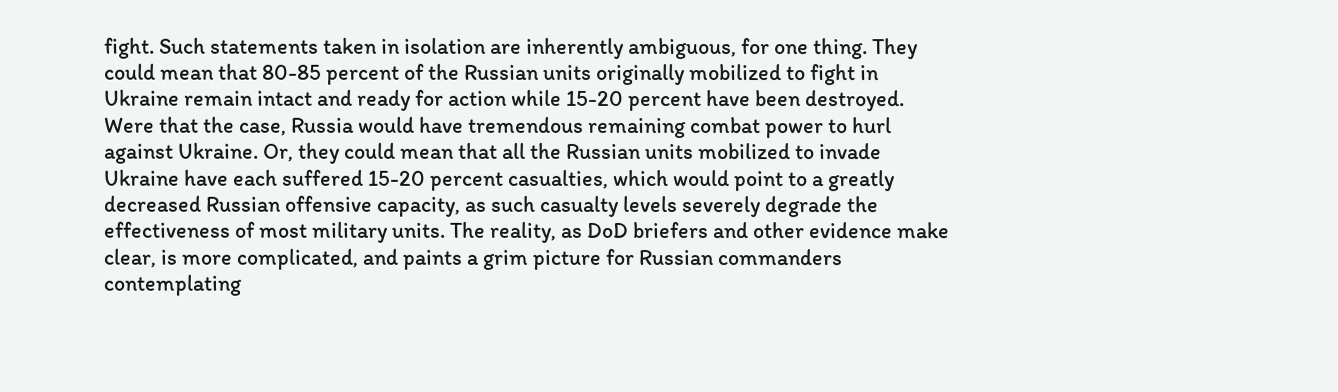fight. Such statements taken in isolation are inherently ambiguous, for one thing. They could mean that 80-85 percent of the Russian units originally mobilized to fight in Ukraine remain intact and ready for action while 15-20 percent have been destroyed. Were that the case, Russia would have tremendous remaining combat power to hurl against Ukraine. Or, they could mean that all the Russian units mobilized to invade Ukraine have each suffered 15-20 percent casualties, which would point to a greatly decreased Russian offensive capacity, as such casualty levels severely degrade the effectiveness of most military units. The reality, as DoD briefers and other evidence make clear, is more complicated, and paints a grim picture for Russian commanders contemplating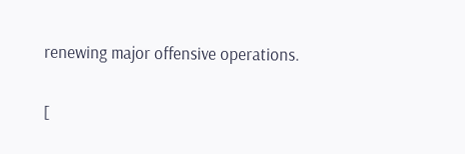renewing major offensive operations.

[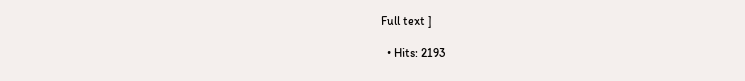Full text ]

  • Hits: 2193